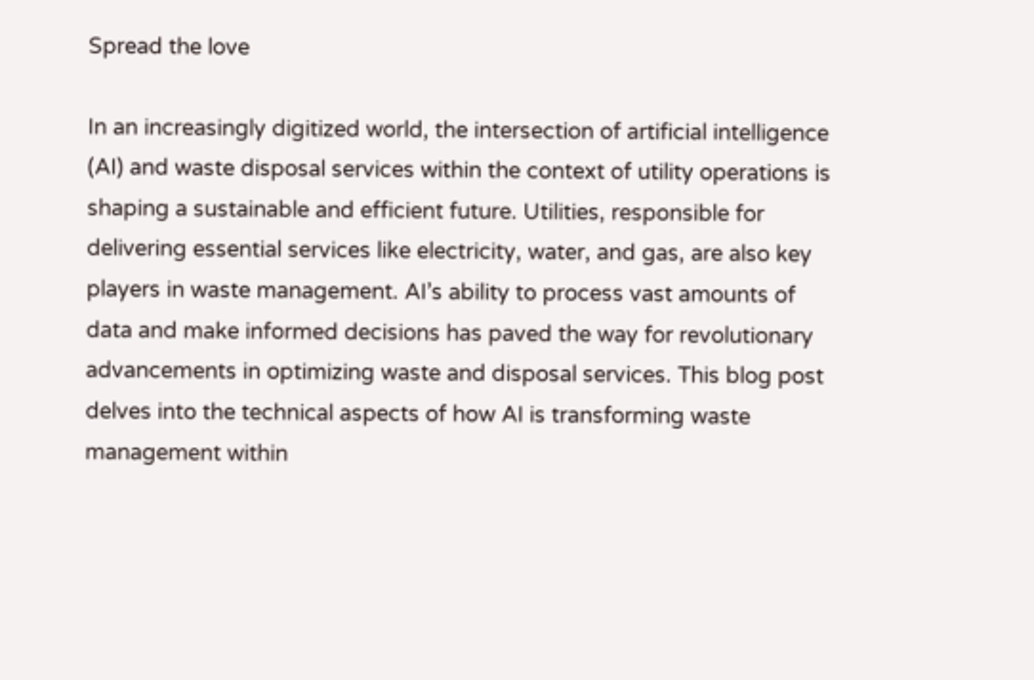Spread the love

In an increasingly digitized world, the intersection of artificial intelligence (AI) and waste disposal services within the context of utility operations is shaping a sustainable and efficient future. Utilities, responsible for delivering essential services like electricity, water, and gas, are also key players in waste management. AI’s ability to process vast amounts of data and make informed decisions has paved the way for revolutionary advancements in optimizing waste and disposal services. This blog post delves into the technical aspects of how AI is transforming waste management within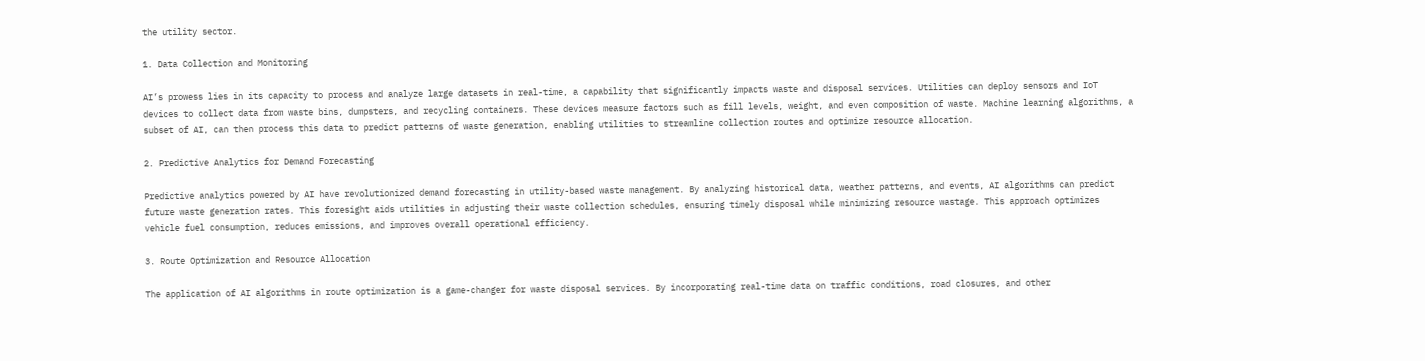the utility sector.

1. Data Collection and Monitoring

AI’s prowess lies in its capacity to process and analyze large datasets in real-time, a capability that significantly impacts waste and disposal services. Utilities can deploy sensors and IoT devices to collect data from waste bins, dumpsters, and recycling containers. These devices measure factors such as fill levels, weight, and even composition of waste. Machine learning algorithms, a subset of AI, can then process this data to predict patterns of waste generation, enabling utilities to streamline collection routes and optimize resource allocation.

2. Predictive Analytics for Demand Forecasting

Predictive analytics powered by AI have revolutionized demand forecasting in utility-based waste management. By analyzing historical data, weather patterns, and events, AI algorithms can predict future waste generation rates. This foresight aids utilities in adjusting their waste collection schedules, ensuring timely disposal while minimizing resource wastage. This approach optimizes vehicle fuel consumption, reduces emissions, and improves overall operational efficiency.

3. Route Optimization and Resource Allocation

The application of AI algorithms in route optimization is a game-changer for waste disposal services. By incorporating real-time data on traffic conditions, road closures, and other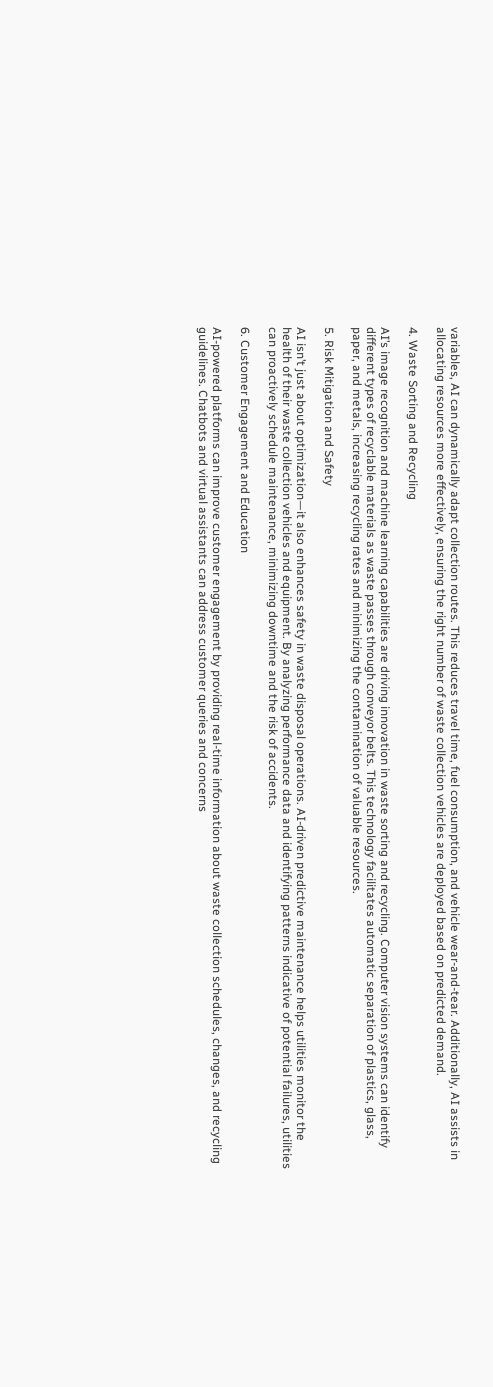variables, AI can dynamically adapt collection routes. This reduces travel time, fuel consumption, and vehicle wear-and-tear. Additionally, AI assists in allocating resources more effectively, ensuring the right number of waste collection vehicles are deployed based on predicted demand.

4. Waste Sorting and Recycling

AI’s image recognition and machine learning capabilities are driving innovation in waste sorting and recycling. Computer vision systems can identify different types of recyclable materials as waste passes through conveyor belts. This technology facilitates automatic separation of plastics, glass, paper, and metals, increasing recycling rates and minimizing the contamination of valuable resources.

5. Risk Mitigation and Safety

AI isn’t just about optimization—it also enhances safety in waste disposal operations. AI-driven predictive maintenance helps utilities monitor the health of their waste collection vehicles and equipment. By analyzing performance data and identifying patterns indicative of potential failures, utilities can proactively schedule maintenance, minimizing downtime and the risk of accidents.

6. Customer Engagement and Education

AI-powered platforms can improve customer engagement by providing real-time information about waste collection schedules, changes, and recycling guidelines. Chatbots and virtual assistants can address customer queries and concerns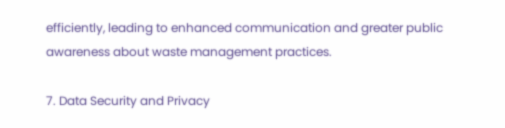efficiently, leading to enhanced communication and greater public awareness about waste management practices.

7. Data Security and Privacy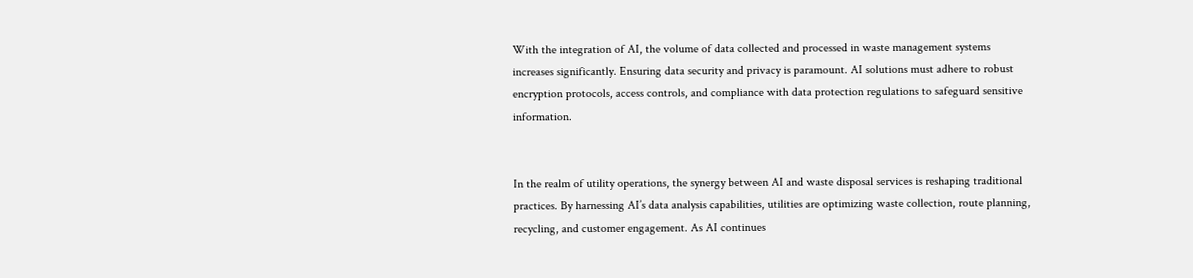With the integration of AI, the volume of data collected and processed in waste management systems increases significantly. Ensuring data security and privacy is paramount. AI solutions must adhere to robust encryption protocols, access controls, and compliance with data protection regulations to safeguard sensitive information.


In the realm of utility operations, the synergy between AI and waste disposal services is reshaping traditional practices. By harnessing AI’s data analysis capabilities, utilities are optimizing waste collection, route planning, recycling, and customer engagement. As AI continues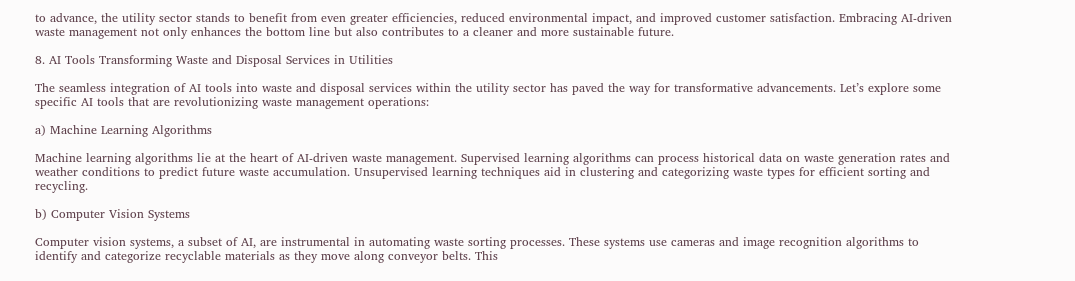to advance, the utility sector stands to benefit from even greater efficiencies, reduced environmental impact, and improved customer satisfaction. Embracing AI-driven waste management not only enhances the bottom line but also contributes to a cleaner and more sustainable future.

8. AI Tools Transforming Waste and Disposal Services in Utilities

The seamless integration of AI tools into waste and disposal services within the utility sector has paved the way for transformative advancements. Let’s explore some specific AI tools that are revolutionizing waste management operations:

a) Machine Learning Algorithms

Machine learning algorithms lie at the heart of AI-driven waste management. Supervised learning algorithms can process historical data on waste generation rates and weather conditions to predict future waste accumulation. Unsupervised learning techniques aid in clustering and categorizing waste types for efficient sorting and recycling.

b) Computer Vision Systems

Computer vision systems, a subset of AI, are instrumental in automating waste sorting processes. These systems use cameras and image recognition algorithms to identify and categorize recyclable materials as they move along conveyor belts. This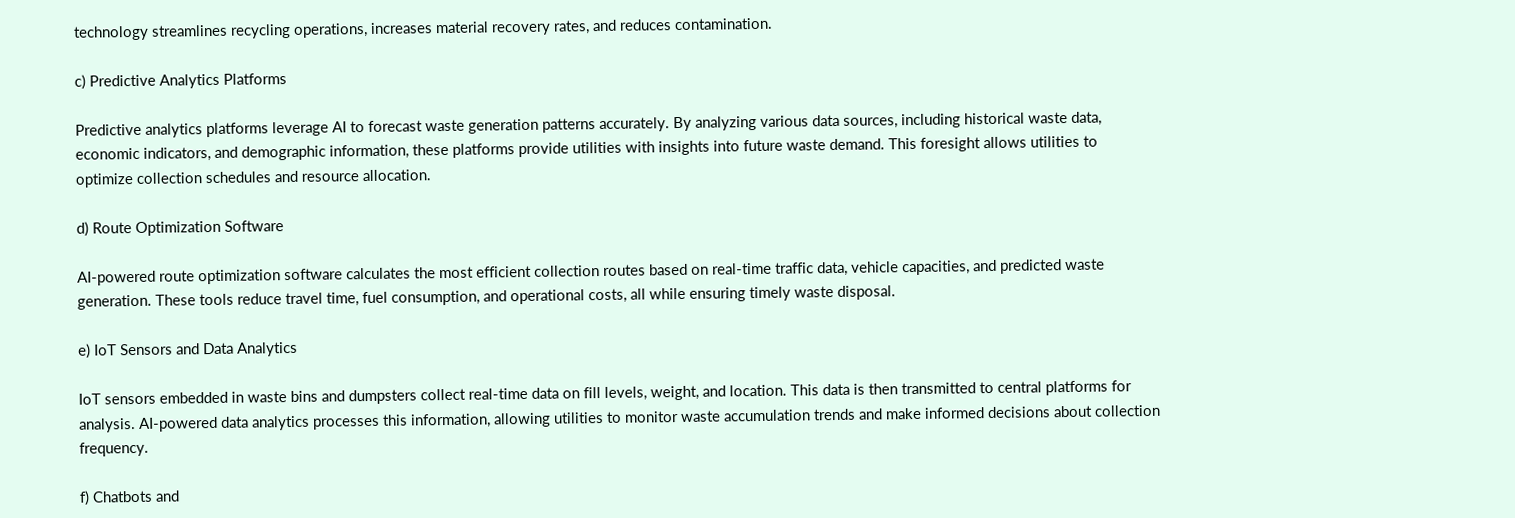technology streamlines recycling operations, increases material recovery rates, and reduces contamination.

c) Predictive Analytics Platforms

Predictive analytics platforms leverage AI to forecast waste generation patterns accurately. By analyzing various data sources, including historical waste data, economic indicators, and demographic information, these platforms provide utilities with insights into future waste demand. This foresight allows utilities to optimize collection schedules and resource allocation.

d) Route Optimization Software

AI-powered route optimization software calculates the most efficient collection routes based on real-time traffic data, vehicle capacities, and predicted waste generation. These tools reduce travel time, fuel consumption, and operational costs, all while ensuring timely waste disposal.

e) IoT Sensors and Data Analytics

IoT sensors embedded in waste bins and dumpsters collect real-time data on fill levels, weight, and location. This data is then transmitted to central platforms for analysis. AI-powered data analytics processes this information, allowing utilities to monitor waste accumulation trends and make informed decisions about collection frequency.

f) Chatbots and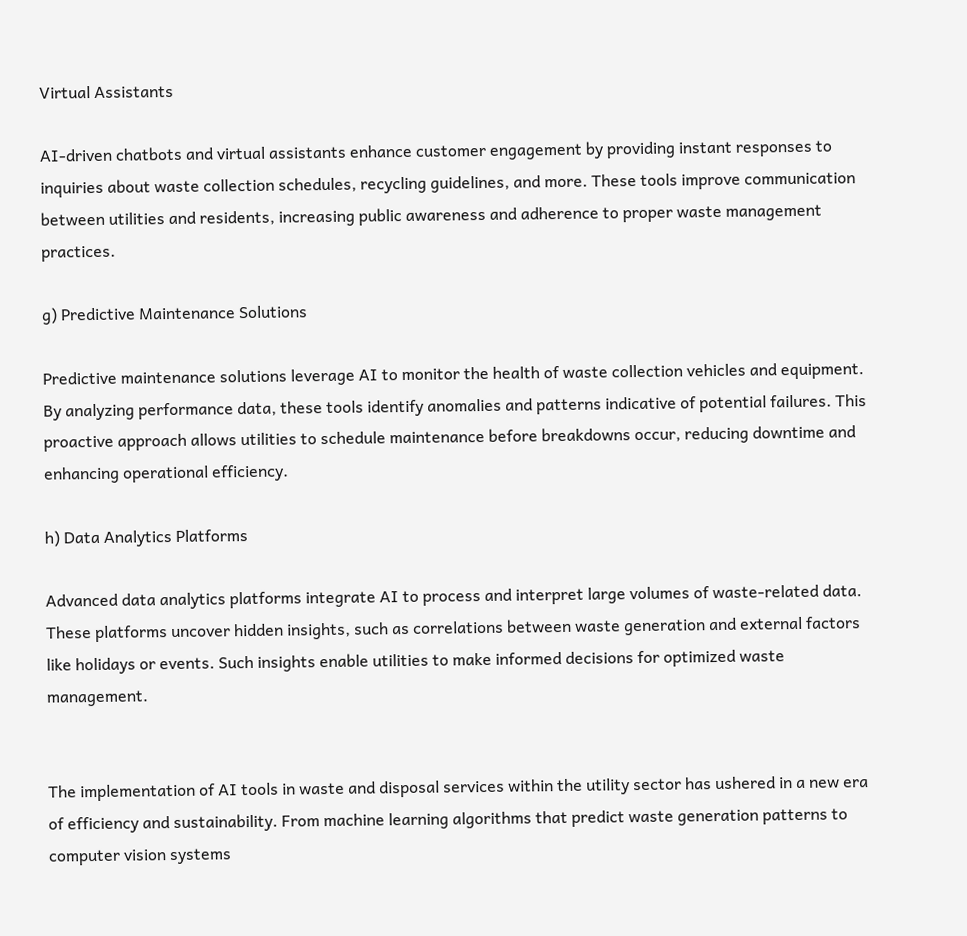Virtual Assistants

AI-driven chatbots and virtual assistants enhance customer engagement by providing instant responses to inquiries about waste collection schedules, recycling guidelines, and more. These tools improve communication between utilities and residents, increasing public awareness and adherence to proper waste management practices.

g) Predictive Maintenance Solutions

Predictive maintenance solutions leverage AI to monitor the health of waste collection vehicles and equipment. By analyzing performance data, these tools identify anomalies and patterns indicative of potential failures. This proactive approach allows utilities to schedule maintenance before breakdowns occur, reducing downtime and enhancing operational efficiency.

h) Data Analytics Platforms

Advanced data analytics platforms integrate AI to process and interpret large volumes of waste-related data. These platforms uncover hidden insights, such as correlations between waste generation and external factors like holidays or events. Such insights enable utilities to make informed decisions for optimized waste management.


The implementation of AI tools in waste and disposal services within the utility sector has ushered in a new era of efficiency and sustainability. From machine learning algorithms that predict waste generation patterns to computer vision systems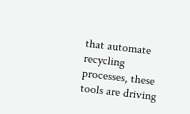that automate recycling processes, these tools are driving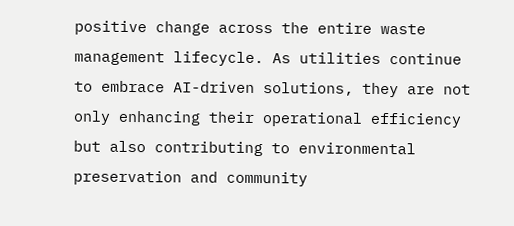positive change across the entire waste management lifecycle. As utilities continue to embrace AI-driven solutions, they are not only enhancing their operational efficiency but also contributing to environmental preservation and community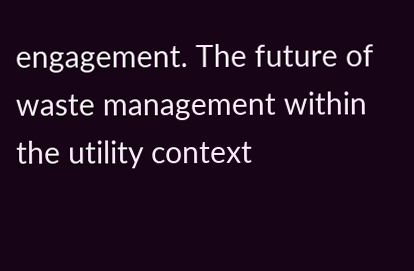engagement. The future of waste management within the utility context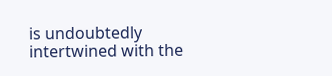is undoubtedly intertwined with the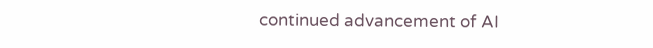continued advancement of AI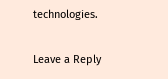technologies.

Leave a Reply